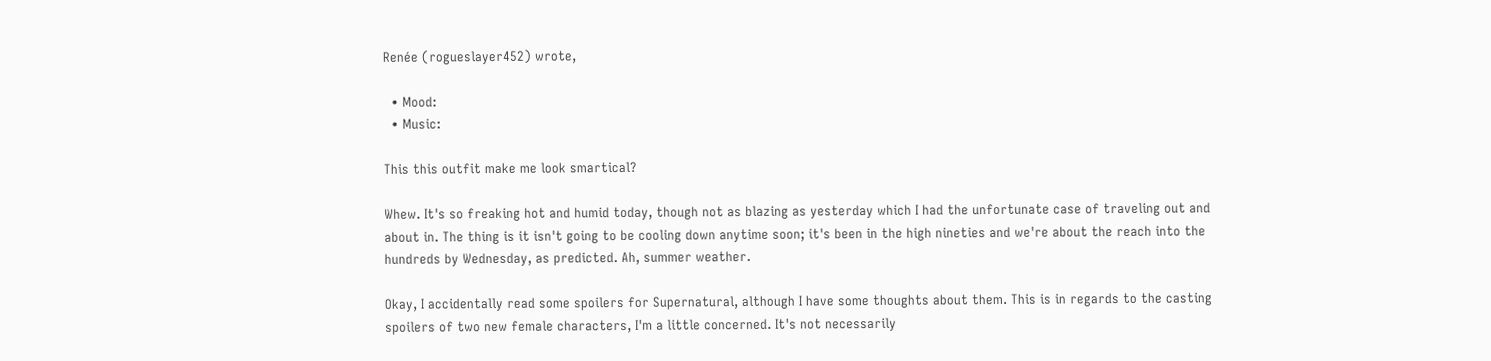Renée (rogueslayer452) wrote,

  • Mood:
  • Music:

This this outfit make me look smartical?

Whew. It's so freaking hot and humid today, though not as blazing as yesterday which I had the unfortunate case of traveling out and about in. The thing is it isn't going to be cooling down anytime soon; it's been in the high nineties and we're about the reach into the hundreds by Wednesday, as predicted. Ah, summer weather.

Okay, I accidentally read some spoilers for Supernatural, although I have some thoughts about them. This is in regards to the casting spoilers of two new female characters, I'm a little concerned. It's not necessarily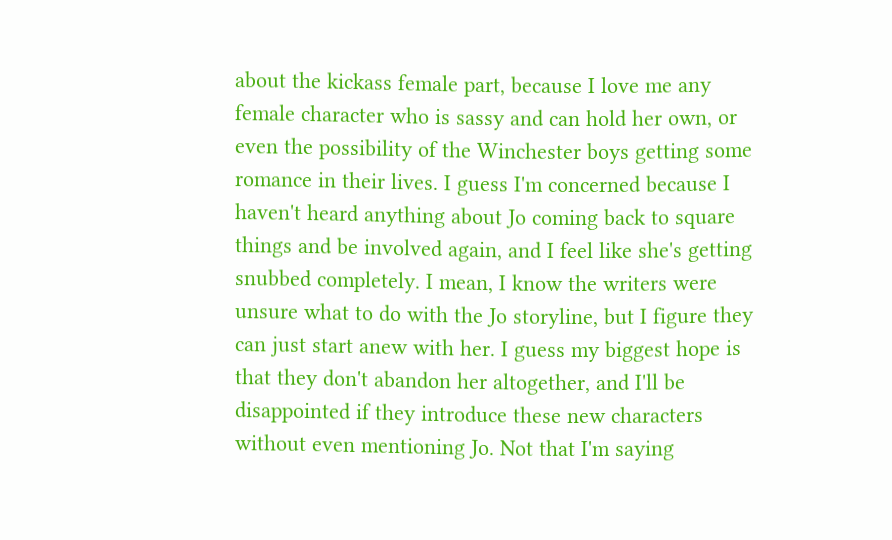about the kickass female part, because I love me any female character who is sassy and can hold her own, or even the possibility of the Winchester boys getting some romance in their lives. I guess I'm concerned because I haven't heard anything about Jo coming back to square things and be involved again, and I feel like she's getting snubbed completely. I mean, I know the writers were unsure what to do with the Jo storyline, but I figure they can just start anew with her. I guess my biggest hope is that they don't abandon her altogether, and I'll be disappointed if they introduce these new characters without even mentioning Jo. Not that I'm saying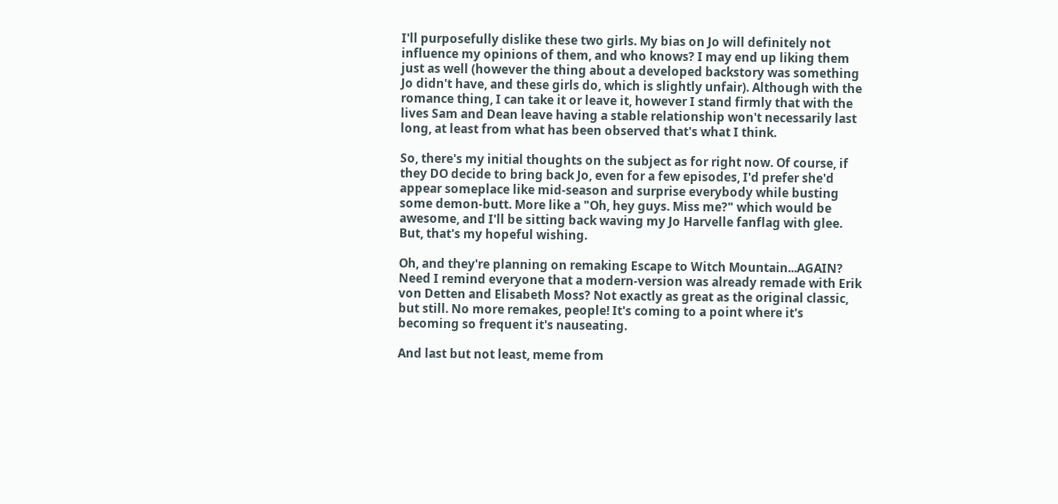I'll purposefully dislike these two girls. My bias on Jo will definitely not influence my opinions of them, and who knows? I may end up liking them just as well (however the thing about a developed backstory was something Jo didn't have, and these girls do, which is slightly unfair). Although with the romance thing, I can take it or leave it, however I stand firmly that with the lives Sam and Dean leave having a stable relationship won't necessarily last long, at least from what has been observed that's what I think.

So, there's my initial thoughts on the subject as for right now. Of course, if they DO decide to bring back Jo, even for a few episodes, I'd prefer she'd appear someplace like mid-season and surprise everybody while busting some demon-butt. More like a "Oh, hey guys. Miss me?" which would be awesome, and I'll be sitting back waving my Jo Harvelle fanflag with glee. But, that's my hopeful wishing.

Oh, and they're planning on remaking Escape to Witch Mountain...AGAIN? Need I remind everyone that a modern-version was already remade with Erik von Detten and Elisabeth Moss? Not exactly as great as the original classic, but still. No more remakes, people! It's coming to a point where it's becoming so frequent it's nauseating.

And last but not least, meme from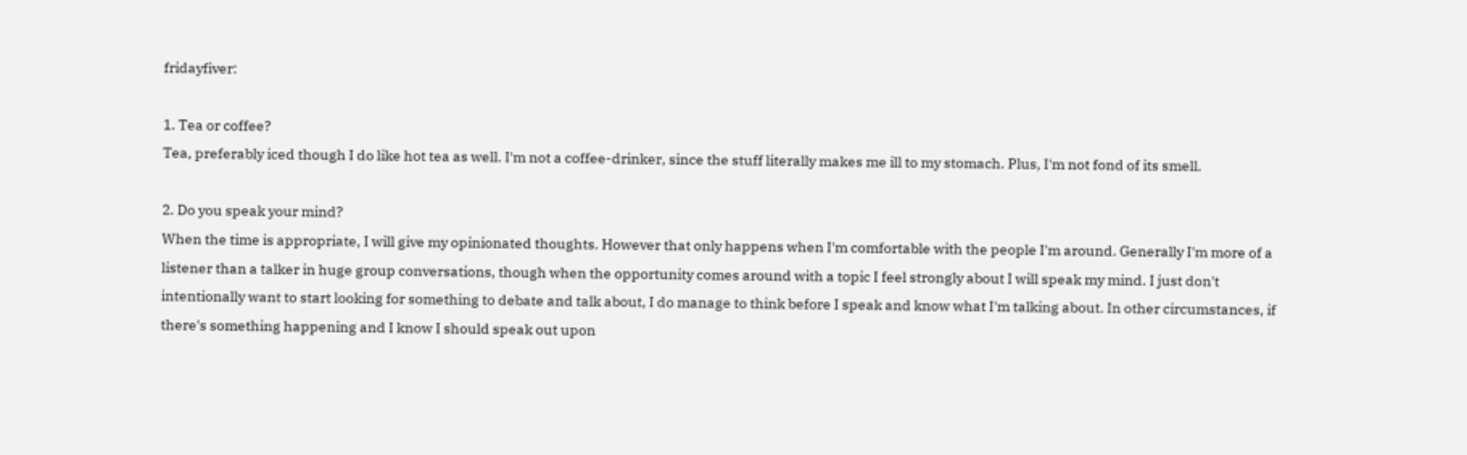fridayfiver:

1. Tea or coffee?
Tea, preferably iced though I do like hot tea as well. I'm not a coffee-drinker, since the stuff literally makes me ill to my stomach. Plus, I'm not fond of its smell.

2. Do you speak your mind?
When the time is appropriate, I will give my opinionated thoughts. However that only happens when I'm comfortable with the people I'm around. Generally I'm more of a listener than a talker in huge group conversations, though when the opportunity comes around with a topic I feel strongly about I will speak my mind. I just don't intentionally want to start looking for something to debate and talk about, I do manage to think before I speak and know what I'm talking about. In other circumstances, if there's something happening and I know I should speak out upon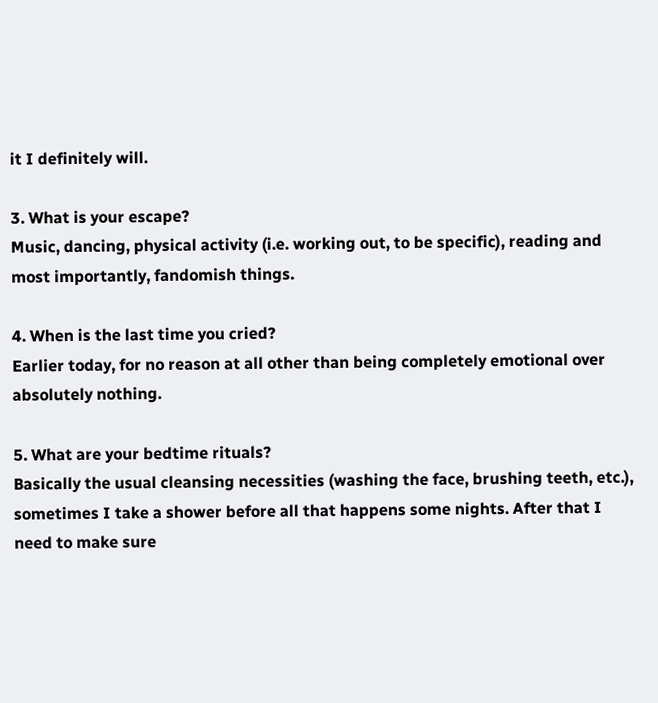it I definitely will.

3. What is your escape?
Music, dancing, physical activity (i.e. working out, to be specific), reading and most importantly, fandomish things.

4. When is the last time you cried?
Earlier today, for no reason at all other than being completely emotional over absolutely nothing.

5. What are your bedtime rituals?
Basically the usual cleansing necessities (washing the face, brushing teeth, etc.), sometimes I take a shower before all that happens some nights. After that I need to make sure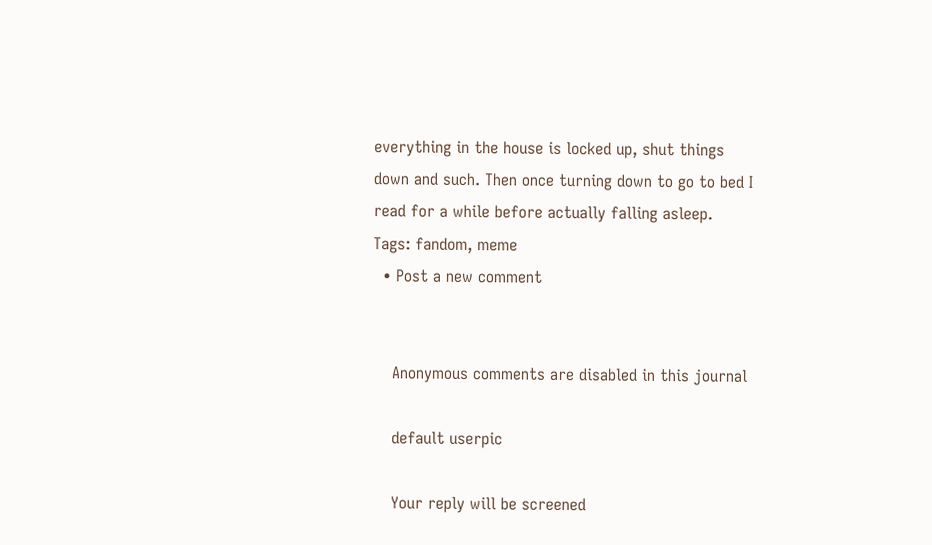everything in the house is locked up, shut things down and such. Then once turning down to go to bed I read for a while before actually falling asleep.
Tags: fandom, meme
  • Post a new comment


    Anonymous comments are disabled in this journal

    default userpic

    Your reply will be screened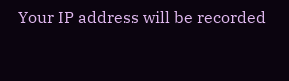Your IP address will be recorded